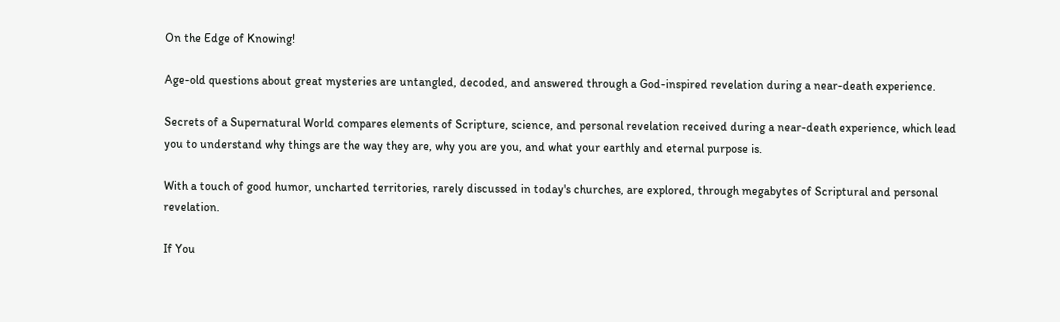On the Edge of Knowing!

Age-old questions about great mysteries are untangled, decoded, and answered through a God-inspired revelation during a near-death experience.

Secrets of a Supernatural World compares elements of Scripture, science, and personal revelation received during a near-death experience, which lead you to understand why things are the way they are, why you are you, and what your earthly and eternal purpose is.

With a touch of good humor, uncharted territories, rarely discussed in today's churches, are explored, through megabytes of Scriptural and personal revelation.

If You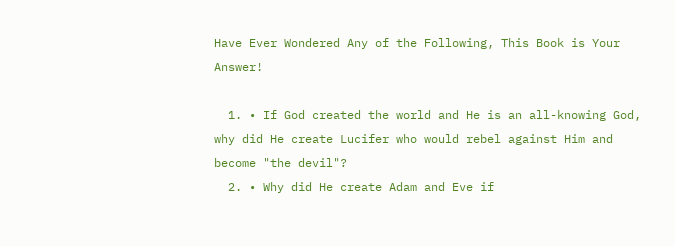Have Ever Wondered Any of the Following, This Book is Your Answer!

  1. • If God created the world and He is an all-knowing God, why did He create Lucifer who would rebel against Him and become "the devil"?
  2. • Why did He create Adam and Eve if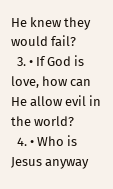He knew they would fail?
  3. • If God is love, how can He allow evil in the world?
  4. • Who is Jesus anyway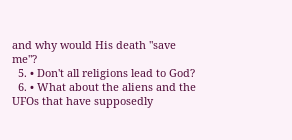and why would His death "save me"?
  5. • Don't all religions lead to God?
  6. • What about the aliens and the UFOs that have supposedly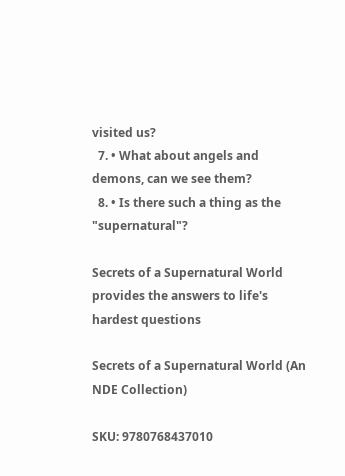visited us?
  7. • What about angels and demons, can we see them?
  8. • Is there such a thing as the "supernatural"?

Secrets of a Supernatural World provides the answers to life's hardest questions

Secrets of a Supernatural World (An NDE Collection)

SKU: 9780768437010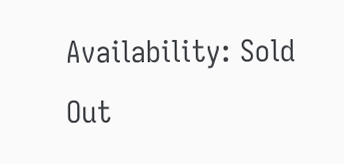Availability: Sold Out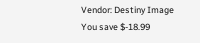Vendor: Destiny Image
You save $-18.99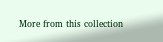More from this collection